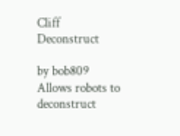Cliff Deconstruct

by bob809
Allows robots to deconstruct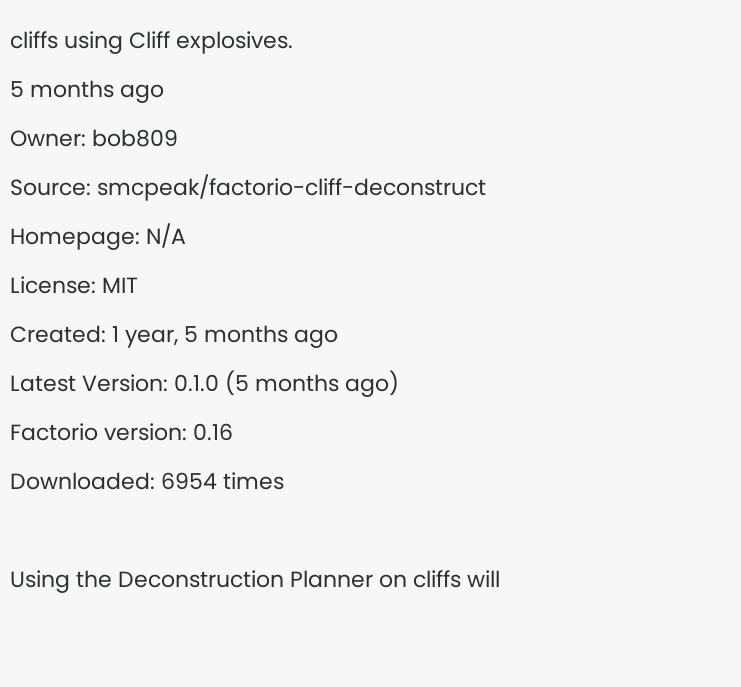cliffs using Cliff explosives.
5 months ago
Owner: bob809
Source: smcpeak/factorio-cliff-deconstruct
Homepage: N/A
License: MIT
Created: 1 year, 5 months ago
Latest Version: 0.1.0 (5 months ago)
Factorio version: 0.16
Downloaded: 6954 times

Using the Deconstruction Planner on cliffs will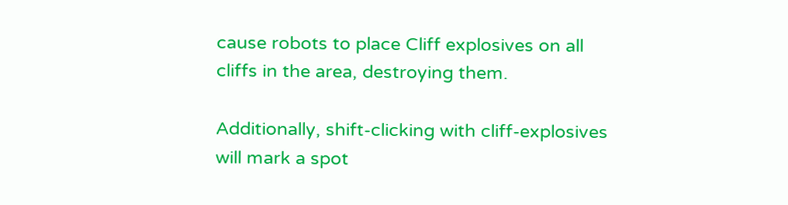cause robots to place Cliff explosives on all cliffs in the area, destroying them.

Additionally, shift-clicking with cliff-explosives will mark a spot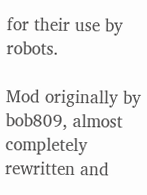for their use by robots.

Mod originally by bob809, almost completely rewritten and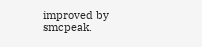improved by smcpeak.